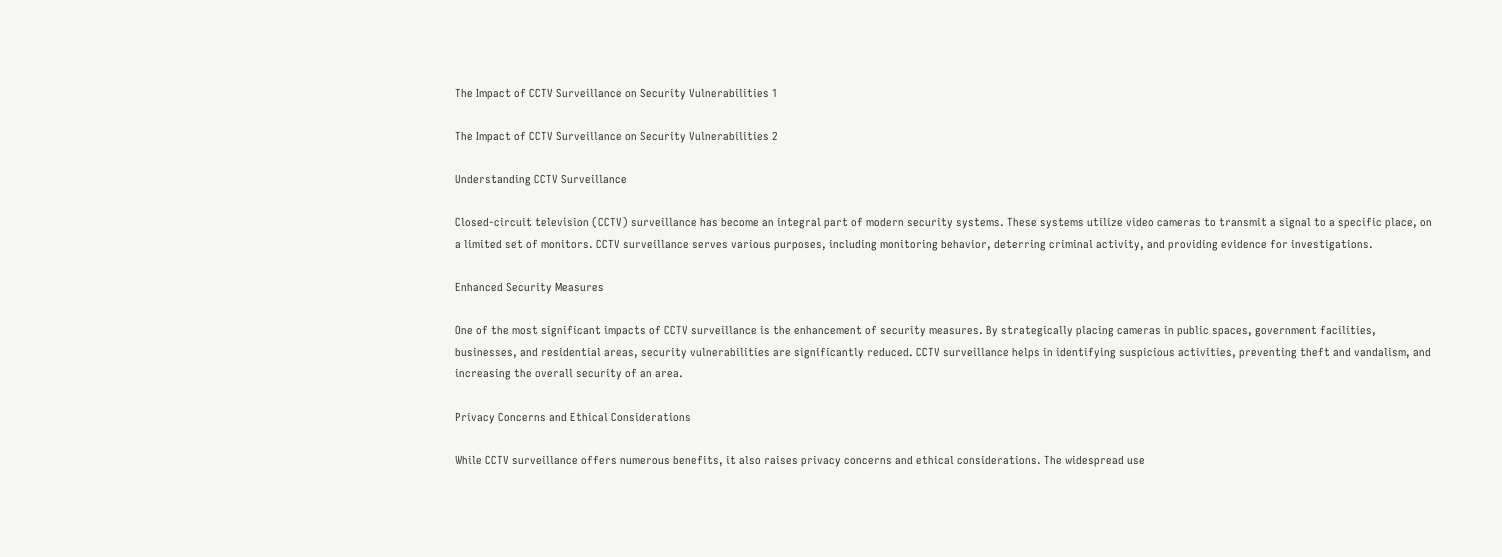The Impact of CCTV Surveillance on Security Vulnerabilities 1

The Impact of CCTV Surveillance on Security Vulnerabilities 2

Understanding CCTV Surveillance

Closed-circuit television (CCTV) surveillance has become an integral part of modern security systems. These systems utilize video cameras to transmit a signal to a specific place, on a limited set of monitors. CCTV surveillance serves various purposes, including monitoring behavior, deterring criminal activity, and providing evidence for investigations.

Enhanced Security Measures

One of the most significant impacts of CCTV surveillance is the enhancement of security measures. By strategically placing cameras in public spaces, government facilities, businesses, and residential areas, security vulnerabilities are significantly reduced. CCTV surveillance helps in identifying suspicious activities, preventing theft and vandalism, and increasing the overall security of an area.

Privacy Concerns and Ethical Considerations

While CCTV surveillance offers numerous benefits, it also raises privacy concerns and ethical considerations. The widespread use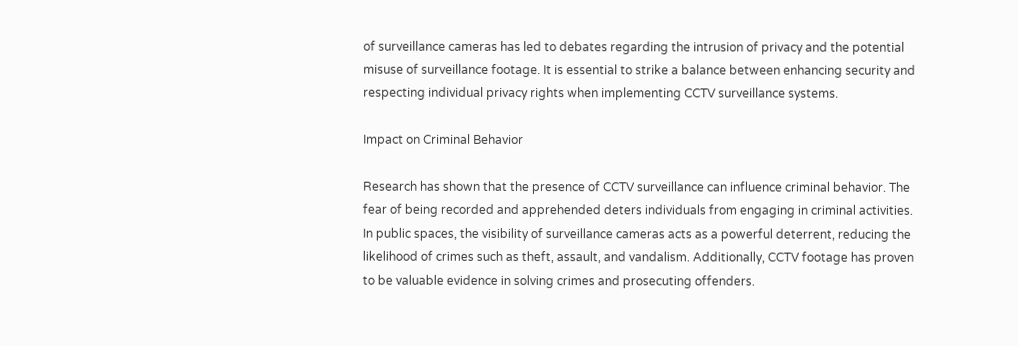of surveillance cameras has led to debates regarding the intrusion of privacy and the potential misuse of surveillance footage. It is essential to strike a balance between enhancing security and respecting individual privacy rights when implementing CCTV surveillance systems.

Impact on Criminal Behavior

Research has shown that the presence of CCTV surveillance can influence criminal behavior. The fear of being recorded and apprehended deters individuals from engaging in criminal activities. In public spaces, the visibility of surveillance cameras acts as a powerful deterrent, reducing the likelihood of crimes such as theft, assault, and vandalism. Additionally, CCTV footage has proven to be valuable evidence in solving crimes and prosecuting offenders.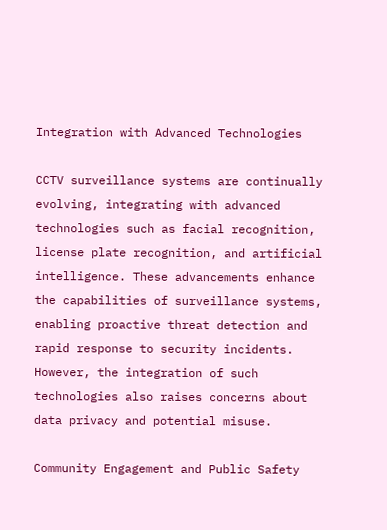Integration with Advanced Technologies

CCTV surveillance systems are continually evolving, integrating with advanced technologies such as facial recognition, license plate recognition, and artificial intelligence. These advancements enhance the capabilities of surveillance systems, enabling proactive threat detection and rapid response to security incidents. However, the integration of such technologies also raises concerns about data privacy and potential misuse.

Community Engagement and Public Safety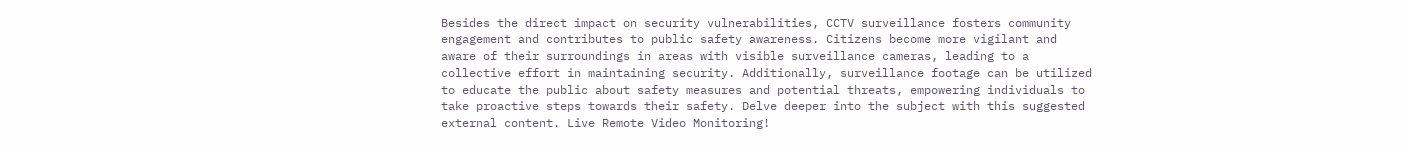Besides the direct impact on security vulnerabilities, CCTV surveillance fosters community engagement and contributes to public safety awareness. Citizens become more vigilant and aware of their surroundings in areas with visible surveillance cameras, leading to a collective effort in maintaining security. Additionally, surveillance footage can be utilized to educate the public about safety measures and potential threats, empowering individuals to take proactive steps towards their safety. Delve deeper into the subject with this suggested external content. Live Remote Video Monitoring!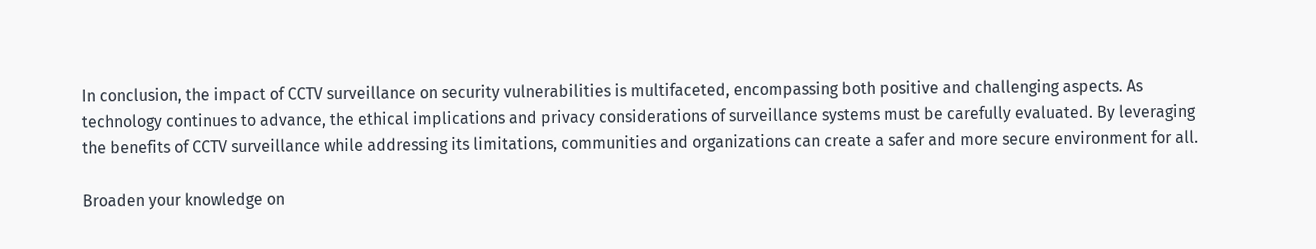In conclusion, the impact of CCTV surveillance on security vulnerabilities is multifaceted, encompassing both positive and challenging aspects. As technology continues to advance, the ethical implications and privacy considerations of surveillance systems must be carefully evaluated. By leveraging the benefits of CCTV surveillance while addressing its limitations, communities and organizations can create a safer and more secure environment for all.

Broaden your knowledge on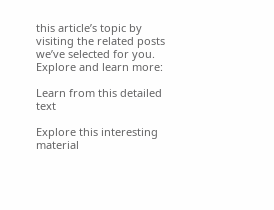this article’s topic by visiting the related posts we’ve selected for you. Explore and learn more:

Learn from this detailed text

Explore this interesting material